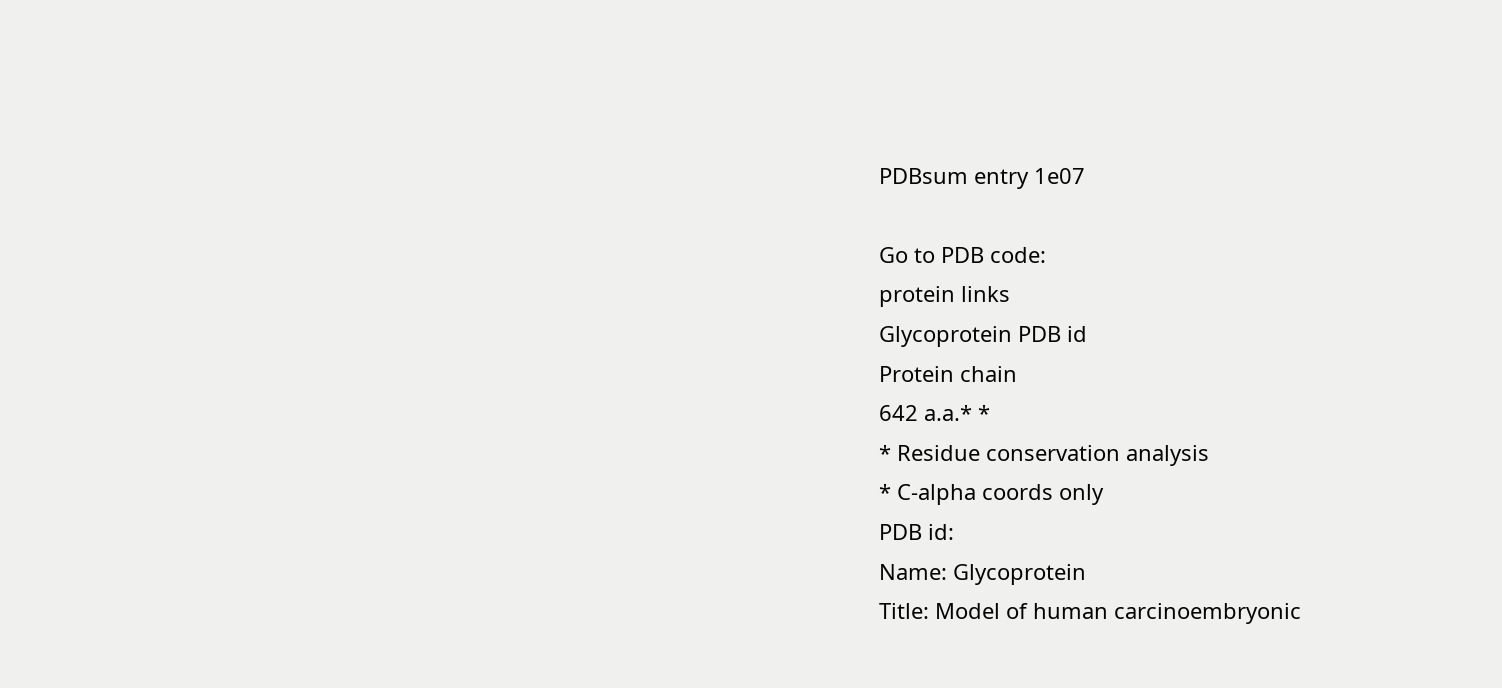PDBsum entry 1e07

Go to PDB code:
protein links
Glycoprotein PDB id
Protein chain
642 a.a.* *
* Residue conservation analysis
* C-alpha coords only
PDB id:
Name: Glycoprotein
Title: Model of human carcinoembryonic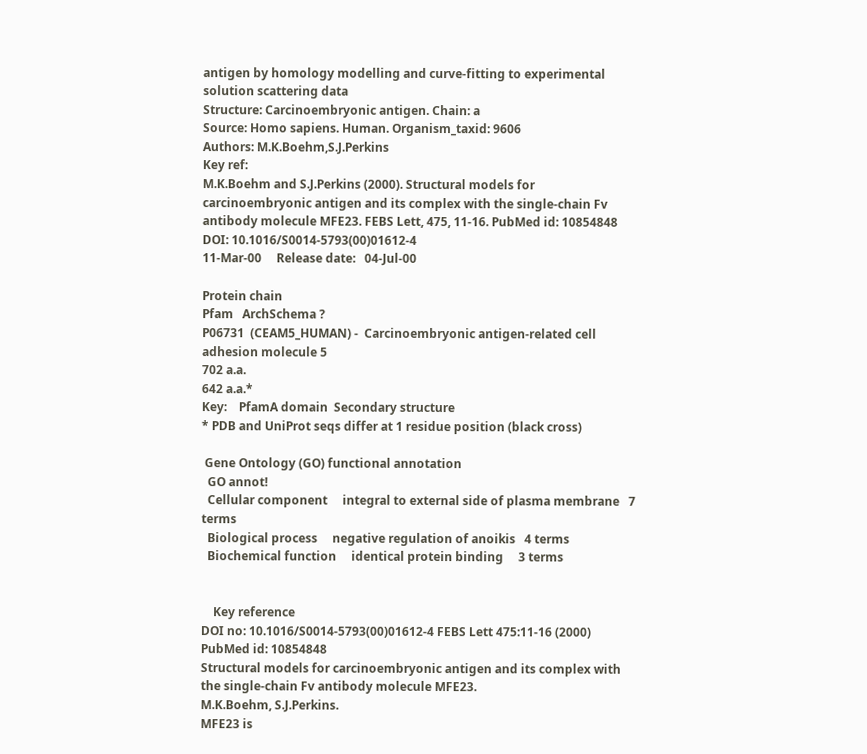antigen by homology modelling and curve-fitting to experimental solution scattering data
Structure: Carcinoembryonic antigen. Chain: a
Source: Homo sapiens. Human. Organism_taxid: 9606
Authors: M.K.Boehm,S.J.Perkins
Key ref:
M.K.Boehm and S.J.Perkins (2000). Structural models for carcinoembryonic antigen and its complex with the single-chain Fv antibody molecule MFE23. FEBS Lett, 475, 11-16. PubMed id: 10854848 DOI: 10.1016/S0014-5793(00)01612-4
11-Mar-00     Release date:   04-Jul-00

Protein chain
Pfam   ArchSchema ?
P06731  (CEAM5_HUMAN) -  Carcinoembryonic antigen-related cell adhesion molecule 5
702 a.a.
642 a.a.*
Key:    PfamA domain  Secondary structure
* PDB and UniProt seqs differ at 1 residue position (black cross)

 Gene Ontology (GO) functional annotation
  GO annot!
  Cellular component     integral to external side of plasma membrane   7 terms
  Biological process     negative regulation of anoikis   4 terms
  Biochemical function     identical protein binding     3 terms


    Key reference
DOI no: 10.1016/S0014-5793(00)01612-4 FEBS Lett 475:11-16 (2000)
PubMed id: 10854848
Structural models for carcinoembryonic antigen and its complex with the single-chain Fv antibody molecule MFE23.
M.K.Boehm, S.J.Perkins.
MFE23 is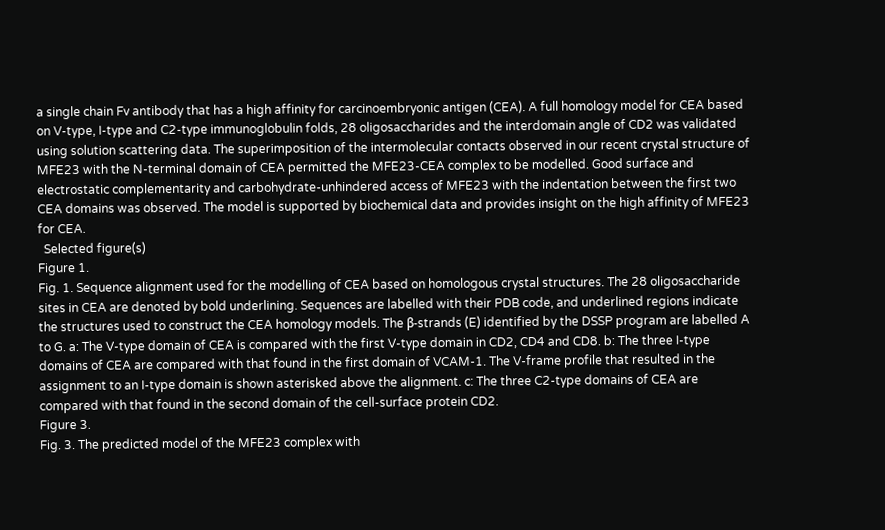a single chain Fv antibody that has a high affinity for carcinoembryonic antigen (CEA). A full homology model for CEA based on V-type, I-type and C2-type immunoglobulin folds, 28 oligosaccharides and the interdomain angle of CD2 was validated using solution scattering data. The superimposition of the intermolecular contacts observed in our recent crystal structure of MFE23 with the N-terminal domain of CEA permitted the MFE23-CEA complex to be modelled. Good surface and electrostatic complementarity and carbohydrate-unhindered access of MFE23 with the indentation between the first two CEA domains was observed. The model is supported by biochemical data and provides insight on the high affinity of MFE23 for CEA.
  Selected figure(s)
Figure 1.
Fig. 1. Sequence alignment used for the modelling of CEA based on homologous crystal structures. The 28 oligosaccharide sites in CEA are denoted by bold underlining. Sequences are labelled with their PDB code, and underlined regions indicate the structures used to construct the CEA homology models. The β-strands (E) identified by the DSSP program are labelled A to G. a: The V-type domain of CEA is compared with the first V-type domain in CD2, CD4 and CD8. b: The three I-type domains of CEA are compared with that found in the first domain of VCAM-1. The V-frame profile that resulted in the assignment to an I-type domain is shown asterisked above the alignment. c: The three C2-type domains of CEA are compared with that found in the second domain of the cell-surface protein CD2.
Figure 3.
Fig. 3. The predicted model of the MFE23 complex with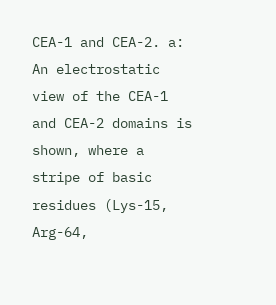CEA-1 and CEA-2. a: An electrostatic view of the CEA-1 and CEA-2 domains is shown, where a stripe of basic residues (Lys-15, Arg-64,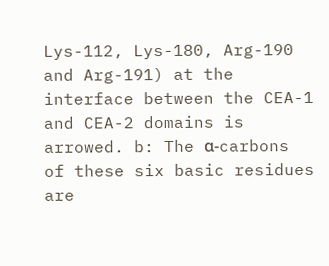Lys-112, Lys-180, Arg-190 and Arg-191) at the interface between the CEA-1 and CEA-2 domains is arrowed. b: The α-carbons of these six basic residues are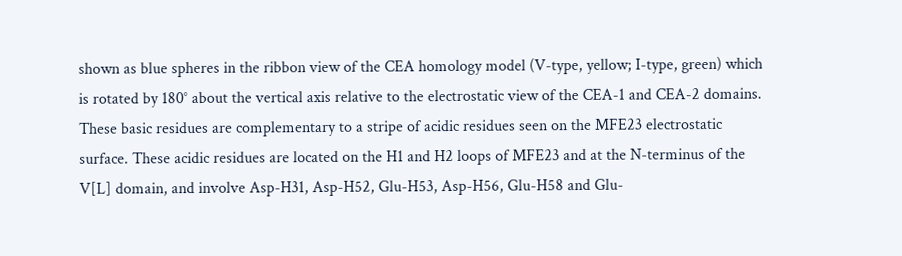shown as blue spheres in the ribbon view of the CEA homology model (V-type, yellow; I-type, green) which is rotated by 180° about the vertical axis relative to the electrostatic view of the CEA-1 and CEA-2 domains. These basic residues are complementary to a stripe of acidic residues seen on the MFE23 electrostatic surface. These acidic residues are located on the H1 and H2 loops of MFE23 and at the N-terminus of the V[L] domain, and involve Asp-H31, Asp-H52, Glu-H53, Asp-H56, Glu-H58 and Glu-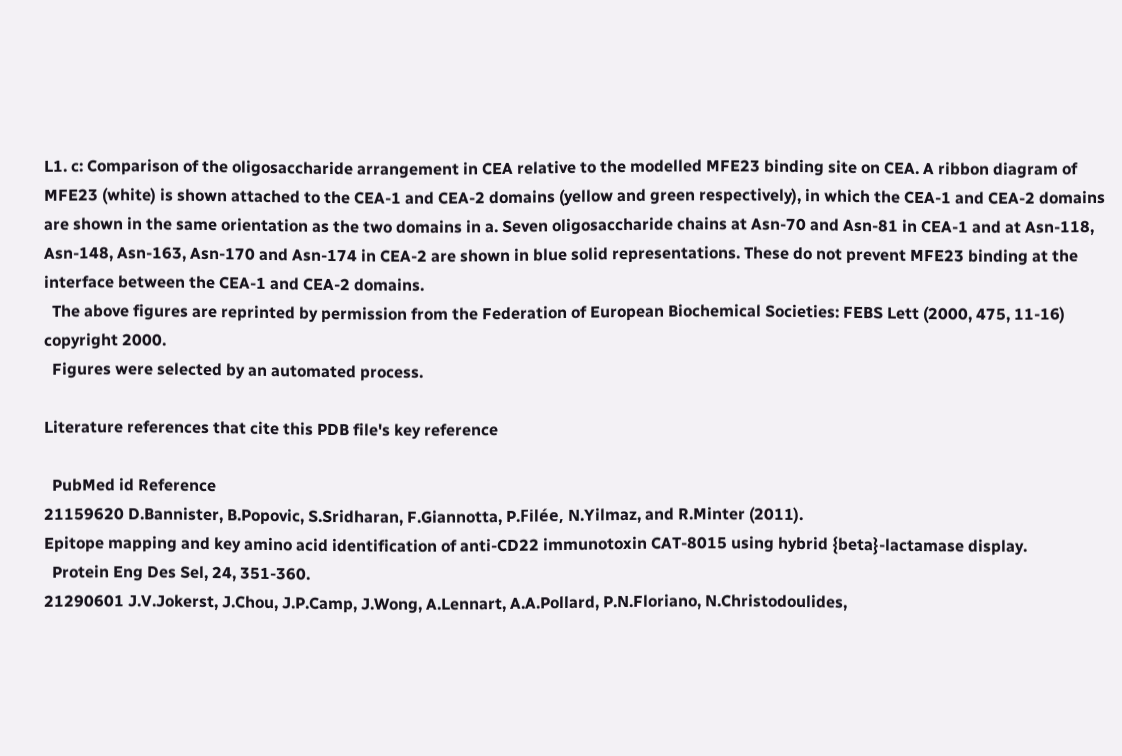L1. c: Comparison of the oligosaccharide arrangement in CEA relative to the modelled MFE23 binding site on CEA. A ribbon diagram of MFE23 (white) is shown attached to the CEA-1 and CEA-2 domains (yellow and green respectively), in which the CEA-1 and CEA-2 domains are shown in the same orientation as the two domains in a. Seven oligosaccharide chains at Asn-70 and Asn-81 in CEA-1 and at Asn-118, Asn-148, Asn-163, Asn-170 and Asn-174 in CEA-2 are shown in blue solid representations. These do not prevent MFE23 binding at the interface between the CEA-1 and CEA-2 domains.
  The above figures are reprinted by permission from the Federation of European Biochemical Societies: FEBS Lett (2000, 475, 11-16) copyright 2000.
  Figures were selected by an automated process.

Literature references that cite this PDB file's key reference

  PubMed id Reference
21159620 D.Bannister, B.Popovic, S.Sridharan, F.Giannotta, P.Filée, N.Yilmaz, and R.Minter (2011).
Epitope mapping and key amino acid identification of anti-CD22 immunotoxin CAT-8015 using hybrid {beta}-lactamase display.
  Protein Eng Des Sel, 24, 351-360.
21290601 J.V.Jokerst, J.Chou, J.P.Camp, J.Wong, A.Lennart, A.A.Pollard, P.N.Floriano, N.Christodoulides,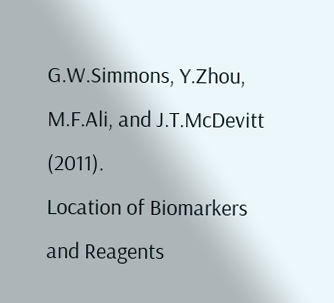G.W.Simmons, Y.Zhou, M.F.Ali, and J.T.McDevitt (2011).
Location of Biomarkers and Reagents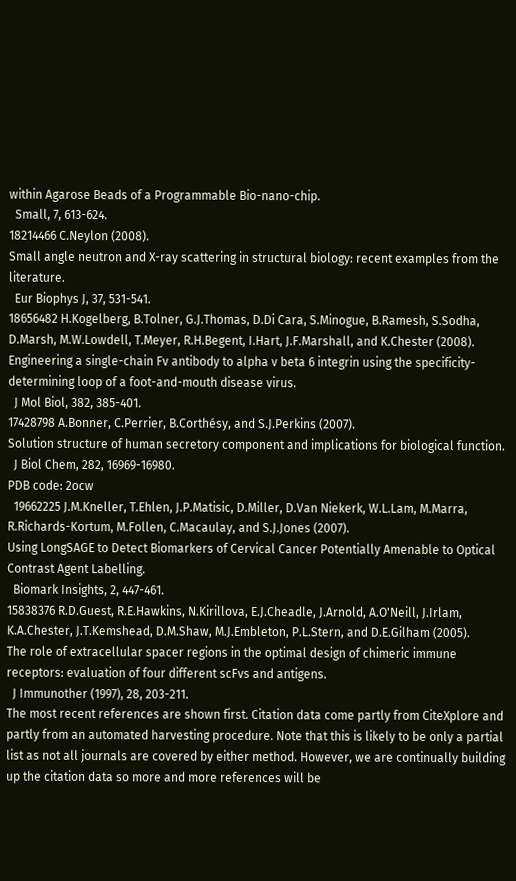within Agarose Beads of a Programmable Bio-nano-chip.
  Small, 7, 613-624.
18214466 C.Neylon (2008).
Small angle neutron and X-ray scattering in structural biology: recent examples from the literature.
  Eur Biophys J, 37, 531-541.
18656482 H.Kogelberg, B.Tolner, G.J.Thomas, D.Di Cara, S.Minogue, B.Ramesh, S.Sodha, D.Marsh, M.W.Lowdell, T.Meyer, R.H.Begent, I.Hart, J.F.Marshall, and K.Chester (2008).
Engineering a single-chain Fv antibody to alpha v beta 6 integrin using the specificity-determining loop of a foot-and-mouth disease virus.
  J Mol Biol, 382, 385-401.
17428798 A.Bonner, C.Perrier, B.Corthésy, and S.J.Perkins (2007).
Solution structure of human secretory component and implications for biological function.
  J Biol Chem, 282, 16969-16980.
PDB code: 2ocw
  19662225 J.M.Kneller, T.Ehlen, J.P.Matisic, D.Miller, D.Van Niekerk, W.L.Lam, M.Marra, R.Richards-Kortum, M.Follen, C.Macaulay, and S.J.Jones (2007).
Using LongSAGE to Detect Biomarkers of Cervical Cancer Potentially Amenable to Optical Contrast Agent Labelling.
  Biomark Insights, 2, 447-461.
15838376 R.D.Guest, R.E.Hawkins, N.Kirillova, E.J.Cheadle, J.Arnold, A.O'Neill, J.Irlam, K.A.Chester, J.T.Kemshead, D.M.Shaw, M.J.Embleton, P.L.Stern, and D.E.Gilham (2005).
The role of extracellular spacer regions in the optimal design of chimeric immune receptors: evaluation of four different scFvs and antigens.
  J Immunother (1997), 28, 203-211.
The most recent references are shown first. Citation data come partly from CiteXplore and partly from an automated harvesting procedure. Note that this is likely to be only a partial list as not all journals are covered by either method. However, we are continually building up the citation data so more and more references will be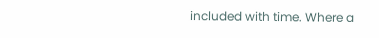included with time. Where a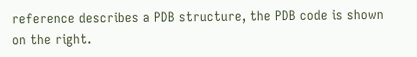reference describes a PDB structure, the PDB code is shown on the right.